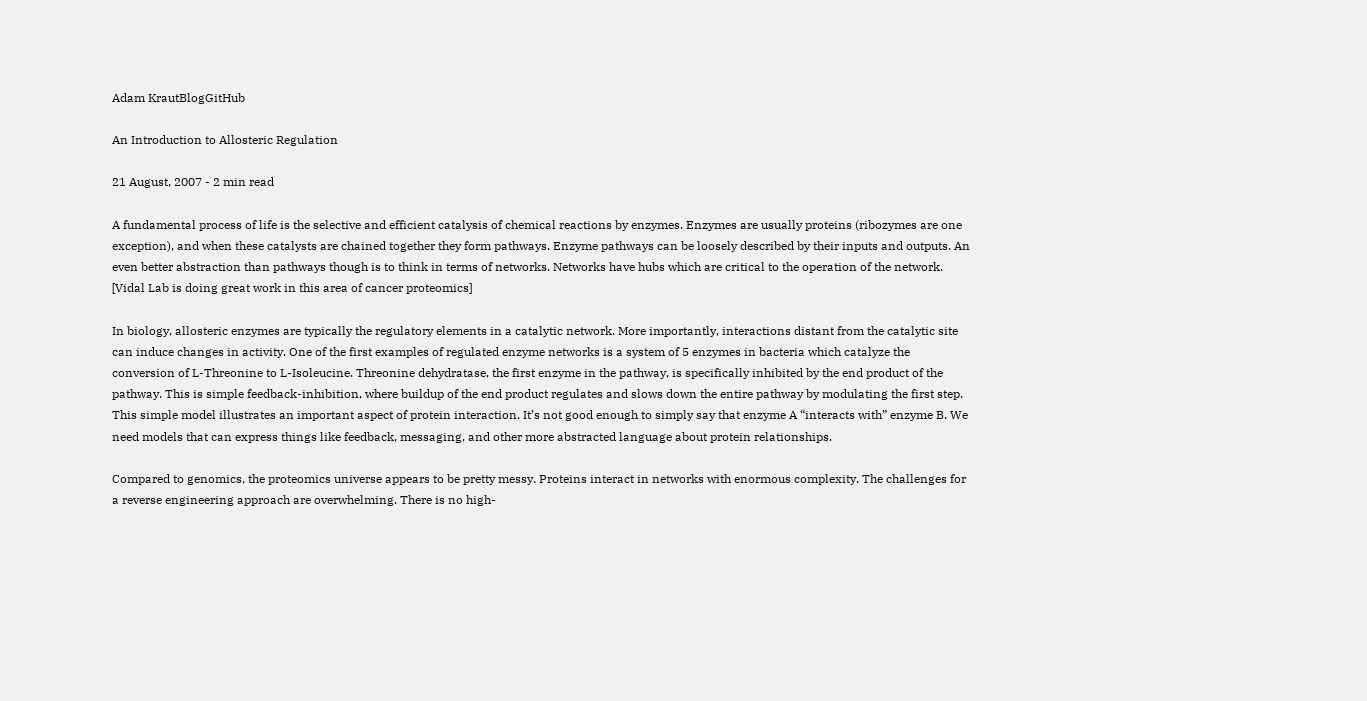Adam KrautBlogGitHub

An Introduction to Allosteric Regulation

21 August, 2007 - 2 min read

A fundamental process of life is the selective and efficient catalysis of chemical reactions by enzymes. Enzymes are usually proteins (ribozymes are one exception), and when these catalysts are chained together they form pathways. Enzyme pathways can be loosely described by their inputs and outputs. An even better abstraction than pathways though is to think in terms of networks. Networks have hubs which are critical to the operation of the network. [Vidal Lab is doing great work in this area of cancer proteomics]

In biology, allosteric enzymes are typically the regulatory elements in a catalytic network. More importantly, interactions distant from the catalytic site can induce changes in activity. One of the first examples of regulated enzyme networks is a system of 5 enzymes in bacteria which catalyze the conversion of L-Threonine to L-Isoleucine. Threonine dehydratase, the first enzyme in the pathway, is specifically inhibited by the end product of the pathway. This is simple feedback-inhibition, where buildup of the end product regulates and slows down the entire pathway by modulating the first step. This simple model illustrates an important aspect of protein interaction. It’s not good enough to simply say that enzyme A “interacts with” enzyme B. We need models that can express things like feedback, messaging, and other more abstracted language about protein relationships.

Compared to genomics, the proteomics universe appears to be pretty messy. Proteins interact in networks with enormous complexity. The challenges for a reverse engineering approach are overwhelming. There is no high-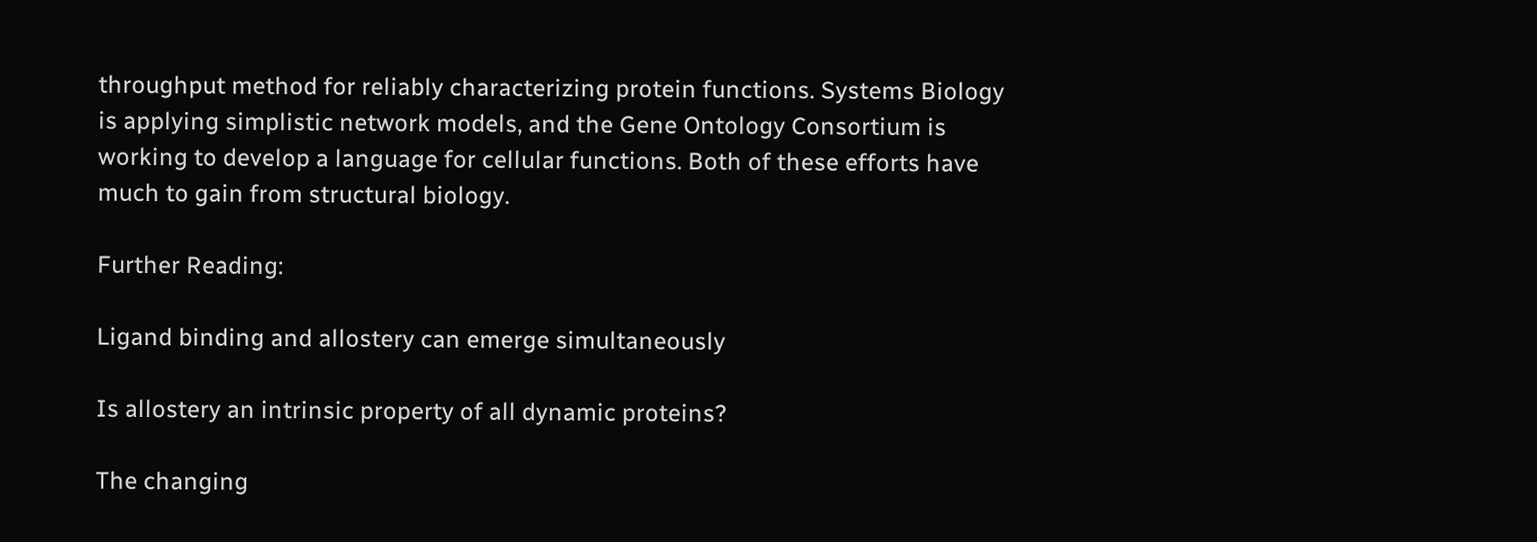throughput method for reliably characterizing protein functions. Systems Biology is applying simplistic network models, and the Gene Ontology Consortium is working to develop a language for cellular functions. Both of these efforts have much to gain from structural biology.

Further Reading:

Ligand binding and allostery can emerge simultaneously

Is allostery an intrinsic property of all dynamic proteins?

The changing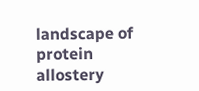landscape of protein allostery